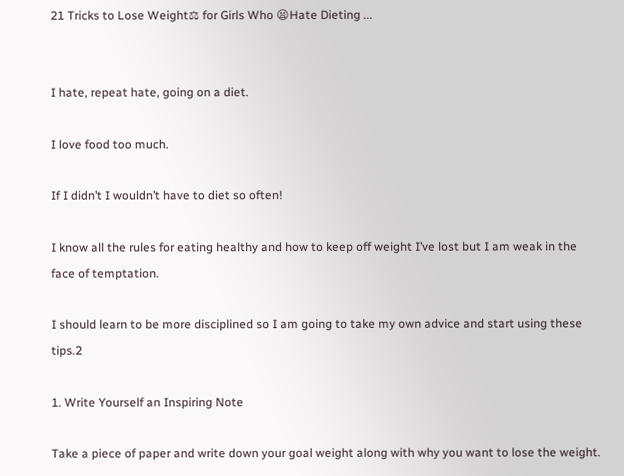21 Tricks to Lose Weight⚖ for Girls Who 😫Hate Dieting ...


I hate, repeat hate, going on a diet.

I love food too much.

If I didn’t I wouldn’t have to diet so often!

I know all the rules for eating healthy and how to keep off weight I’ve lost but I am weak in the face of temptation.

I should learn to be more disciplined so I am going to take my own advice and start using these tips.2

1. Write Yourself an Inspiring Note

Take a piece of paper and write down your goal weight along with why you want to lose the weight.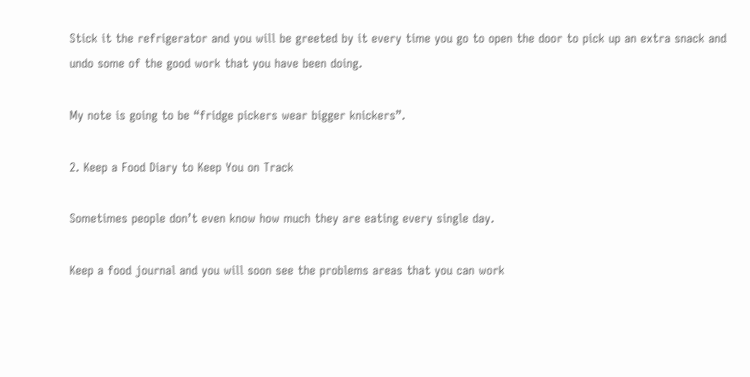Stick it the refrigerator and you will be greeted by it every time you go to open the door to pick up an extra snack and undo some of the good work that you have been doing.

My note is going to be “fridge pickers wear bigger knickers”.

2. Keep a Food Diary to Keep You on Track

Sometimes people don’t even know how much they are eating every single day.

Keep a food journal and you will soon see the problems areas that you can work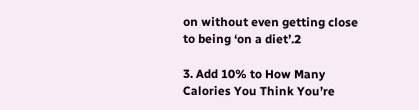on without even getting close to being ‘on a diet’.2

3. Add 10% to How Many Calories You Think You’re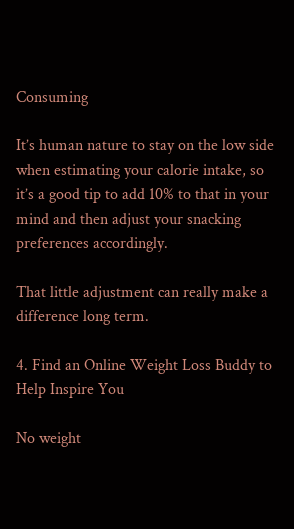Consuming

It’s human nature to stay on the low side when estimating your calorie intake, so it’s a good tip to add 10% to that in your mind and then adjust your snacking preferences accordingly.

That little adjustment can really make a difference long term.

4. Find an Online Weight Loss Buddy to Help Inspire You

No weight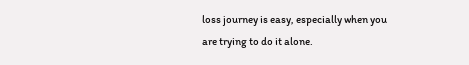loss journey is easy, especially when you are trying to do it alone.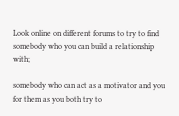Look online on different forums to try to find somebody who you can build a relationship with;

somebody who can act as a motivator and you for them as you both try to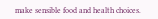make sensible food and health choices.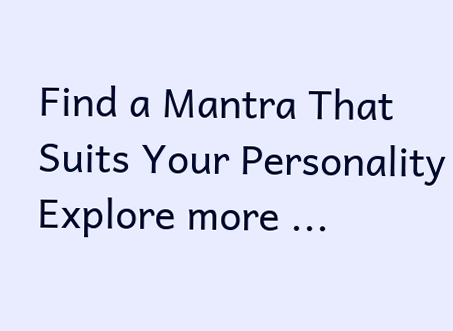Find a Mantra That Suits Your Personality
Explore more ...